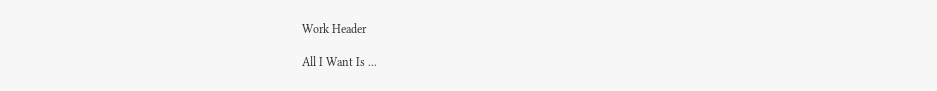Work Header

All I Want Is ...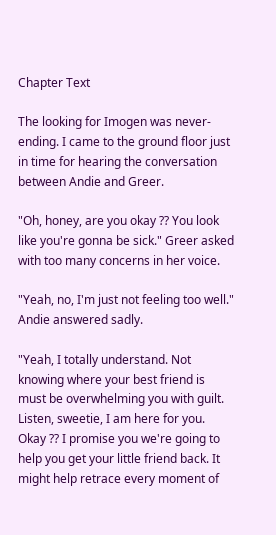Chapter Text

The looking for Imogen was never-ending. I came to the ground floor just in time for hearing the conversation between Andie and Greer.

"Oh, honey, are you okay ?? You look like you're gonna be sick." Greer asked with too many concerns in her voice.

"Yeah, no, I'm just not feeling too well." Andie answered sadly.

"Yeah, I totally understand. Not knowing where your best friend is must be overwhelming you with guilt. Listen, sweetie, I am here for you. Okay ?? I promise you we're going to help you get your little friend back. It might help retrace every moment of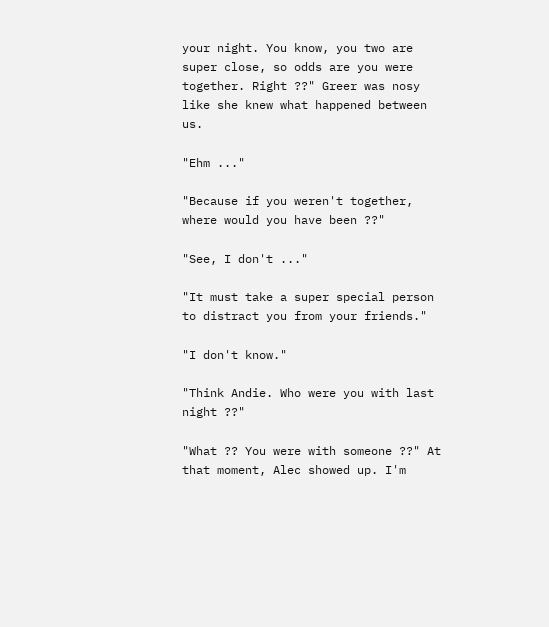your night. You know, you two are super close, so odds are you were together. Right ??" Greer was nosy like she knew what happened between us.

"Ehm ..."

"Because if you weren't together, where would you have been ??"

"See, I don't ..."

"It must take a super special person to distract you from your friends."

"I don't know."

"Think Andie. Who were you with last night ??"

"What ?? You were with someone ??" At that moment, Alec showed up. I'm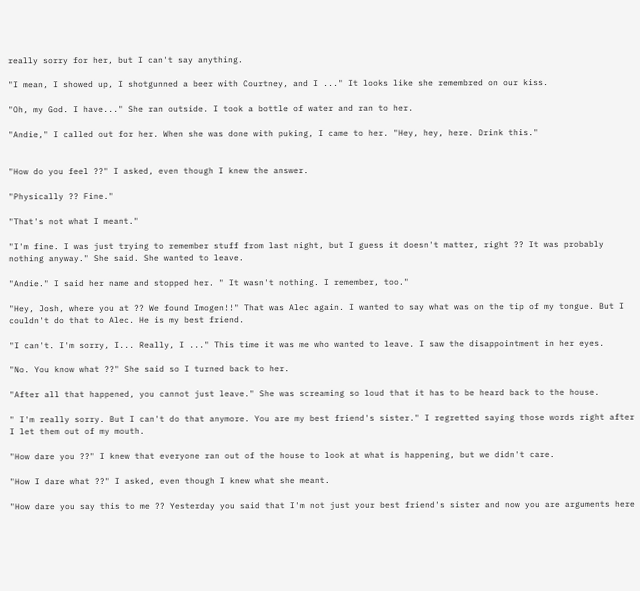really sorry for her, but I can't say anything.

"I mean, I showed up, I shotgunned a beer with Courtney, and I ..." It looks like she remembred on our kiss.

"Oh, my God. I have..." She ran outside. I took a bottle of water and ran to her.

"Andie," I called out for her. When she was done with puking, I came to her. "Hey, hey, here. Drink this."


"How do you feel ??" I asked, even though I knew the answer.

"Physically ?? Fine."

"That's not what I meant."

"I'm fine. I was just trying to remember stuff from last night, but I guess it doesn't matter, right ?? It was probably nothing anyway." She said. She wanted to leave.

"Andie." I said her name and stopped her. " It wasn't nothing. I remember, too."

"Hey, Josh, where you at ?? We found Imogen!!" That was Alec again. I wanted to say what was on the tip of my tongue. But I couldn't do that to Alec. He is my best friend.

"I can't. I'm sorry, I... Really, I ..." This time it was me who wanted to leave. I saw the disappointment in her eyes.

"No. You know what ??" She said so I turned back to her.

"After all that happened, you cannot just leave." She was screaming so loud that it has to be heard back to the house.

" I'm really sorry. But I can't do that anymore. You are my best friend's sister." I regretted saying those words right after I let them out of my mouth.

"How dare you ??" I knew that everyone ran out of the house to look at what is happening, but we didn't care.

"How I dare what ??" I asked, even though I knew what she meant.

"How dare you say this to me ?? Yesterday you said that I'm not just your best friend's sister and now you are arguments here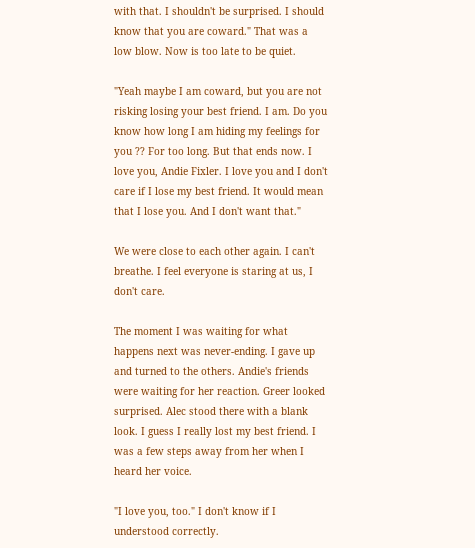with that. I shouldn't be surprised. I should know that you are coward." That was a low blow. Now is too late to be quiet.

"Yeah maybe I am coward, but you are not risking losing your best friend. I am. Do you know how long I am hiding my feelings for you ?? For too long. But that ends now. I love you, Andie Fixler. I love you and I don't care if I lose my best friend. It would mean that I lose you. And I don't want that."

We were close to each other again. I can't breathe. I feel everyone is staring at us, I don't care.

The moment I was waiting for what happens next was never-ending. I gave up and turned to the others. Andie's friends were waiting for her reaction. Greer looked surprised. Alec stood there with a blank look. I guess I really lost my best friend. I was a few steps away from her when I heard her voice.

"I love you, too." I don't know if I understood correctly.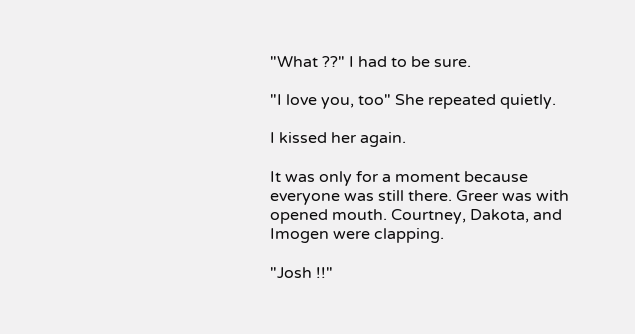"What ??" I had to be sure.

"I love you, too" She repeated quietly.

I kissed her again.

It was only for a moment because everyone was still there. Greer was with opened mouth. Courtney, Dakota, and Imogen were clapping.

"Josh !!"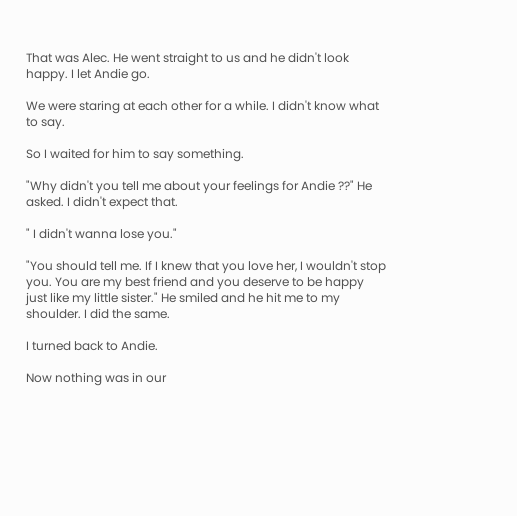That was Alec. He went straight to us and he didn't look happy. I let Andie go.

We were staring at each other for a while. I didn't know what to say.

So I waited for him to say something.

"Why didn't you tell me about your feelings for Andie ??" He asked. I didn't expect that.

" I didn't wanna lose you."

"You should tell me. If I knew that you love her, I wouldn't stop you. You are my best friend and you deserve to be happy just like my little sister." He smiled and he hit me to my shoulder. I did the same.

I turned back to Andie.

Now nothing was in our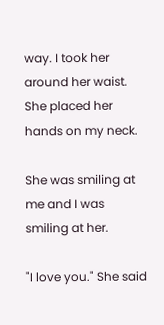way. I took her around her waist. She placed her hands on my neck.

She was smiling at me and I was smiling at her.

"I love you." She said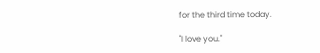for the third time today.

"I love you."